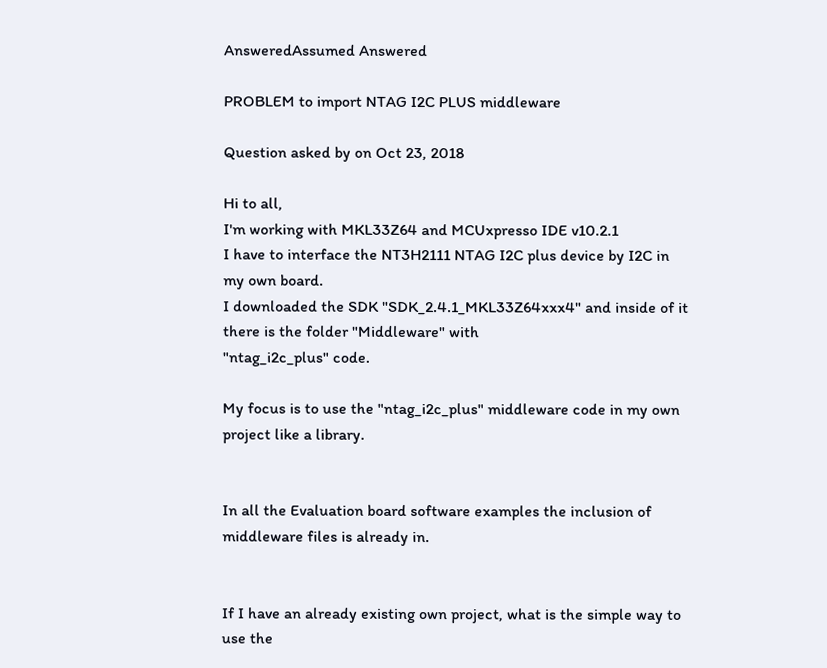AnsweredAssumed Answered

PROBLEM to import NTAG I2C PLUS middleware

Question asked by on Oct 23, 2018

Hi to all,
I'm working with MKL33Z64 and MCUxpresso IDE v10.2.1
I have to interface the NT3H2111 NTAG I2C plus device by I2C in my own board.
I downloaded the SDK "SDK_2.4.1_MKL33Z64xxx4" and inside of it there is the folder "Middleware" with
"ntag_i2c_plus" code.

My focus is to use the "ntag_i2c_plus" middleware code in my own project like a library.


In all the Evaluation board software examples the inclusion of middleware files is already in.


If I have an already existing own project, what is the simple way to use the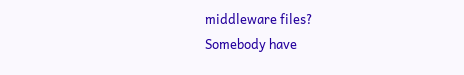middleware files?
Somebody have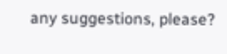any suggestions, please?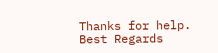Thanks for help.
Best Regards